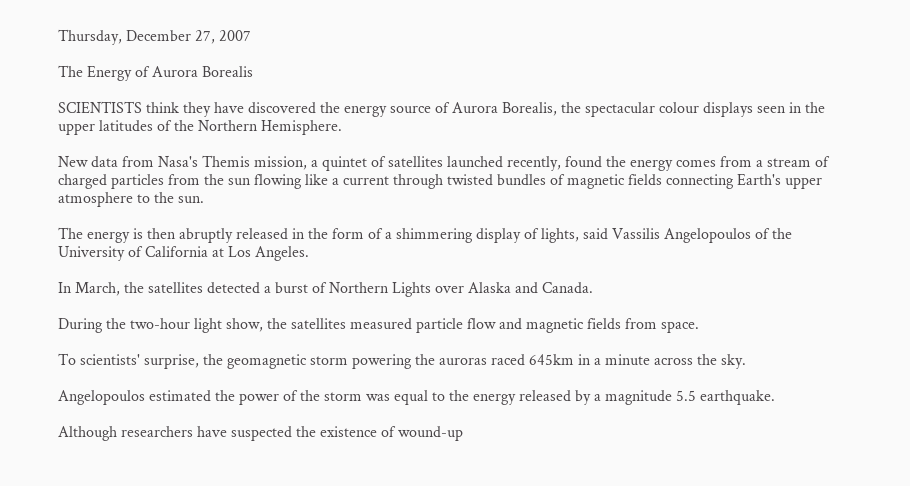Thursday, December 27, 2007

The Energy of Aurora Borealis

SCIENTISTS think they have discovered the energy source of Aurora Borealis, the spectacular colour displays seen in the upper latitudes of the Northern Hemisphere.

New data from Nasa's Themis mission, a quintet of satellites launched recently, found the energy comes from a stream of charged particles from the sun flowing like a current through twisted bundles of magnetic fields connecting Earth's upper atmosphere to the sun.

The energy is then abruptly released in the form of a shimmering display of lights, said Vassilis Angelopoulos of the University of California at Los Angeles.

In March, the satellites detected a burst of Northern Lights over Alaska and Canada.

During the two-hour light show, the satellites measured particle flow and magnetic fields from space.

To scientists' surprise, the geomagnetic storm powering the auroras raced 645km in a minute across the sky.

Angelopoulos estimated the power of the storm was equal to the energy released by a magnitude 5.5 earthquake.

Although researchers have suspected the existence of wound-up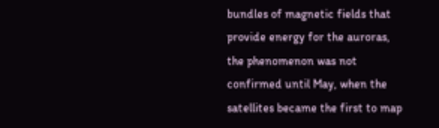bundles of magnetic fields that provide energy for the auroras, the phenomenon was not confirmed until May, when the satellites became the first to map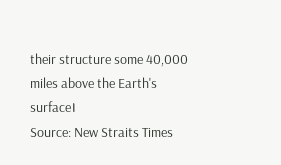their structure some 40,000 miles above the Earth's surface।
Source: New Straits Times